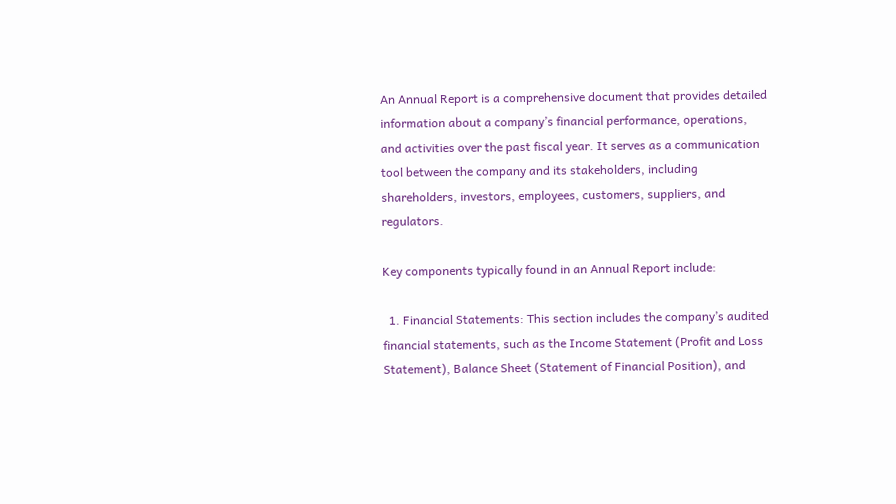An Annual Report is a comprehensive document that provides detailed information about a company’s financial performance, operations, and activities over the past fiscal year. It serves as a communication tool between the company and its stakeholders, including shareholders, investors, employees, customers, suppliers, and regulators.

Key components typically found in an Annual Report include:

  1. Financial Statements: This section includes the company’s audited financial statements, such as the Income Statement (Profit and Loss Statement), Balance Sheet (Statement of Financial Position), and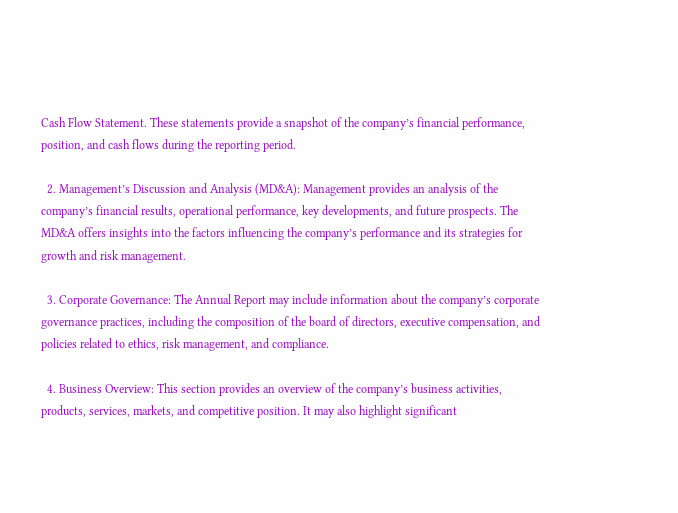Cash Flow Statement. These statements provide a snapshot of the company’s financial performance, position, and cash flows during the reporting period.

  2. Management’s Discussion and Analysis (MD&A): Management provides an analysis of the company’s financial results, operational performance, key developments, and future prospects. The MD&A offers insights into the factors influencing the company’s performance and its strategies for growth and risk management.

  3. Corporate Governance: The Annual Report may include information about the company’s corporate governance practices, including the composition of the board of directors, executive compensation, and policies related to ethics, risk management, and compliance.

  4. Business Overview: This section provides an overview of the company’s business activities, products, services, markets, and competitive position. It may also highlight significant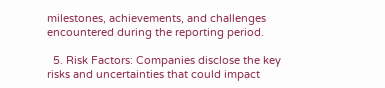milestones, achievements, and challenges encountered during the reporting period.

  5. Risk Factors: Companies disclose the key risks and uncertainties that could impact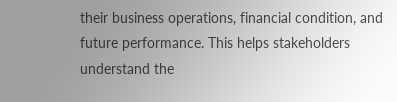their business operations, financial condition, and future performance. This helps stakeholders understand the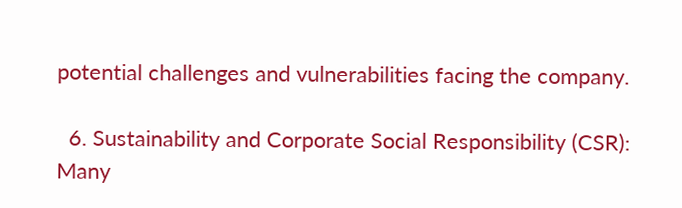potential challenges and vulnerabilities facing the company.

  6. Sustainability and Corporate Social Responsibility (CSR): Many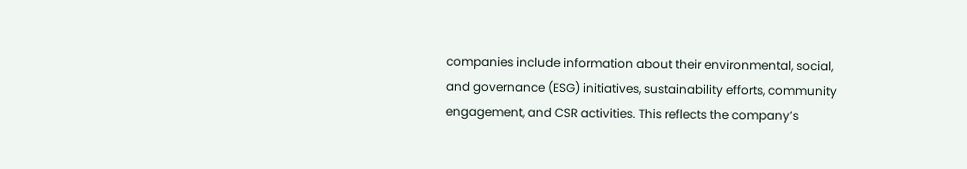companies include information about their environmental, social, and governance (ESG) initiatives, sustainability efforts, community engagement, and CSR activities. This reflects the company’s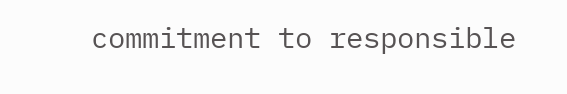commitment to responsible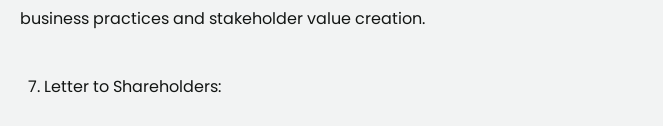business practices and stakeholder value creation.

  7. Letter to Shareholders: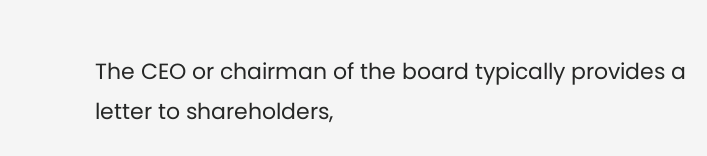The CEO or chairman of the board typically provides a letter to shareholders,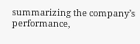summarizing the company’s performance,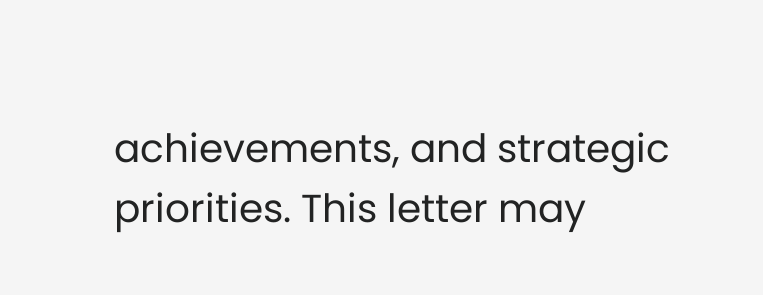achievements, and strategic priorities. This letter may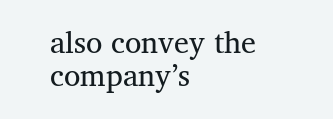also convey the company’s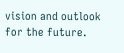vision and outlook for the future.